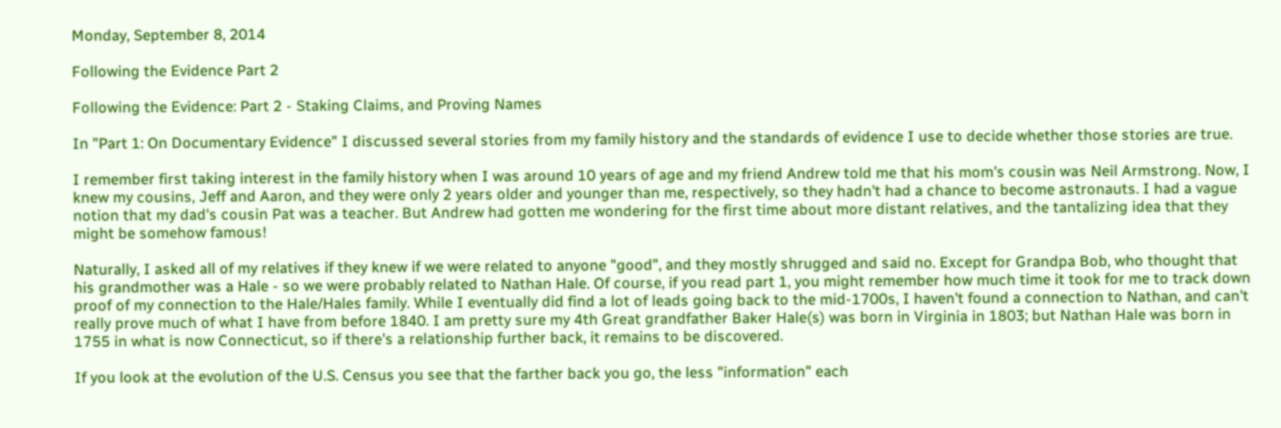Monday, September 8, 2014

Following the Evidence Part 2

Following the Evidence: Part 2 - Staking Claims, and Proving Names

In "Part 1: On Documentary Evidence" I discussed several stories from my family history and the standards of evidence I use to decide whether those stories are true.

I remember first taking interest in the family history when I was around 10 years of age and my friend Andrew told me that his mom's cousin was Neil Armstrong. Now, I knew my cousins, Jeff and Aaron, and they were only 2 years older and younger than me, respectively, so they hadn't had a chance to become astronauts. I had a vague notion that my dad's cousin Pat was a teacher. But Andrew had gotten me wondering for the first time about more distant relatives, and the tantalizing idea that they might be somehow famous!

Naturally, I asked all of my relatives if they knew if we were related to anyone "good", and they mostly shrugged and said no. Except for Grandpa Bob, who thought that his grandmother was a Hale - so we were probably related to Nathan Hale. Of course, if you read part 1, you might remember how much time it took for me to track down proof of my connection to the Hale/Hales family. While I eventually did find a lot of leads going back to the mid-1700s, I haven't found a connection to Nathan, and can't really prove much of what I have from before 1840. I am pretty sure my 4th Great grandfather Baker Hale(s) was born in Virginia in 1803; but Nathan Hale was born in 1755 in what is now Connecticut, so if there's a relationship further back, it remains to be discovered.

If you look at the evolution of the U.S. Census you see that the farther back you go, the less "information" each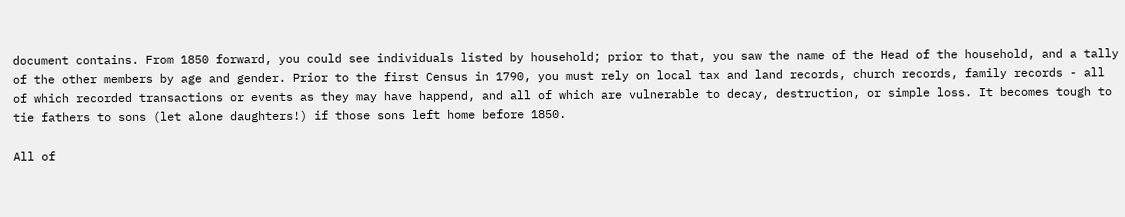document contains. From 1850 forward, you could see individuals listed by household; prior to that, you saw the name of the Head of the household, and a tally of the other members by age and gender. Prior to the first Census in 1790, you must rely on local tax and land records, church records, family records - all of which recorded transactions or events as they may have happend, and all of which are vulnerable to decay, destruction, or simple loss. It becomes tough to tie fathers to sons (let alone daughters!) if those sons left home before 1850.

All of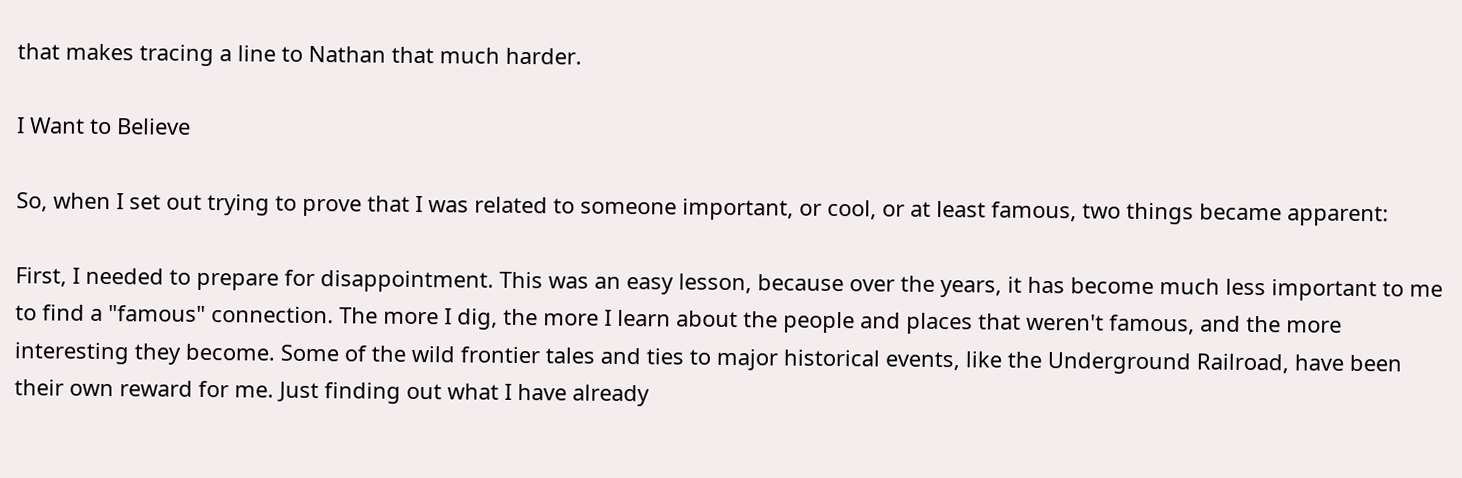that makes tracing a line to Nathan that much harder.

I Want to Believe

So, when I set out trying to prove that I was related to someone important, or cool, or at least famous, two things became apparent:

First, I needed to prepare for disappointment. This was an easy lesson, because over the years, it has become much less important to me to find a "famous" connection. The more I dig, the more I learn about the people and places that weren't famous, and the more interesting they become. Some of the wild frontier tales and ties to major historical events, like the Underground Railroad, have been their own reward for me. Just finding out what I have already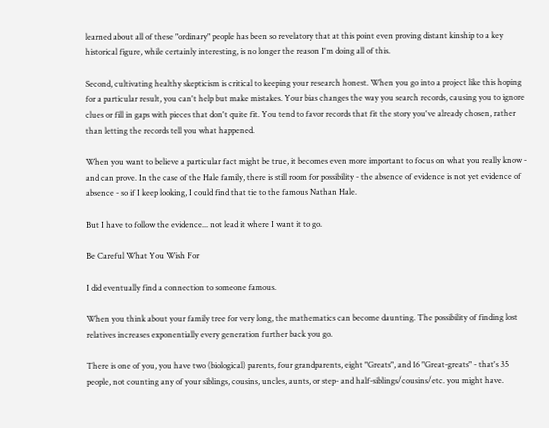learned about all of these "ordinary" people has been so revelatory that at this point even proving distant kinship to a key historical figure, while certainly interesting, is no longer the reason I'm doing all of this.

Second, cultivating healthy skepticism is critical to keeping your research honest. When you go into a project like this hoping for a particular result, you can't help but make mistakes. Your bias changes the way you search records, causing you to ignore clues or fill in gaps with pieces that don't quite fit. You tend to favor records that fit the story you've already chosen, rather than letting the records tell you what happened.

When you want to believe a particular fact might be true, it becomes even more important to focus on what you really know - and can prove. In the case of the Hale family, there is still room for possibility - the absence of evidence is not yet evidence of absence - so if I keep looking, I could find that tie to the famous Nathan Hale.

But I have to follow the evidence... not lead it where I want it to go.

Be Careful What You Wish For

I did eventually find a connection to someone famous.

When you think about your family tree for very long, the mathematics can become daunting. The possibility of finding lost relatives increases exponentially every generation further back you go.

There is one of you, you have two (biological) parents, four grandparents, eight "Greats", and 16 "Great-greats" - that's 35 people, not counting any of your siblings, cousins, uncles, aunts, or step- and half-siblings/cousins/etc. you might have.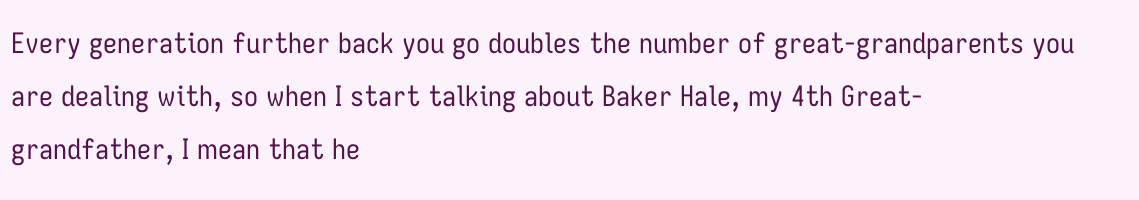Every generation further back you go doubles the number of great-grandparents you are dealing with, so when I start talking about Baker Hale, my 4th Great-grandfather, I mean that he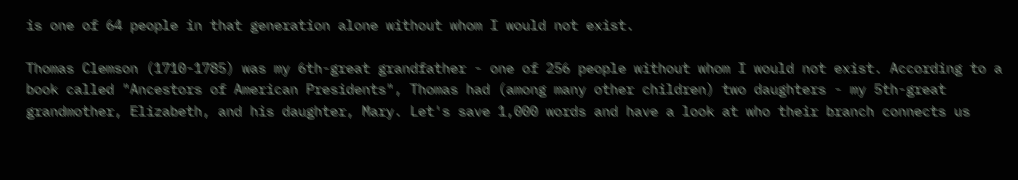is one of 64 people in that generation alone without whom I would not exist.

Thomas Clemson (1710-1785) was my 6th-great grandfather - one of 256 people without whom I would not exist. According to a book called "Ancestors of American Presidents", Thomas had (among many other children) two daughters - my 5th-great grandmother, Elizabeth, and his daughter, Mary. Let's save 1,000 words and have a look at who their branch connects us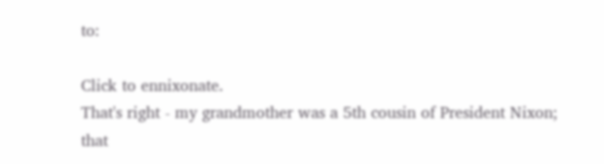to:

Click to ennixonate.
That's right - my grandmother was a 5th cousin of President Nixon; that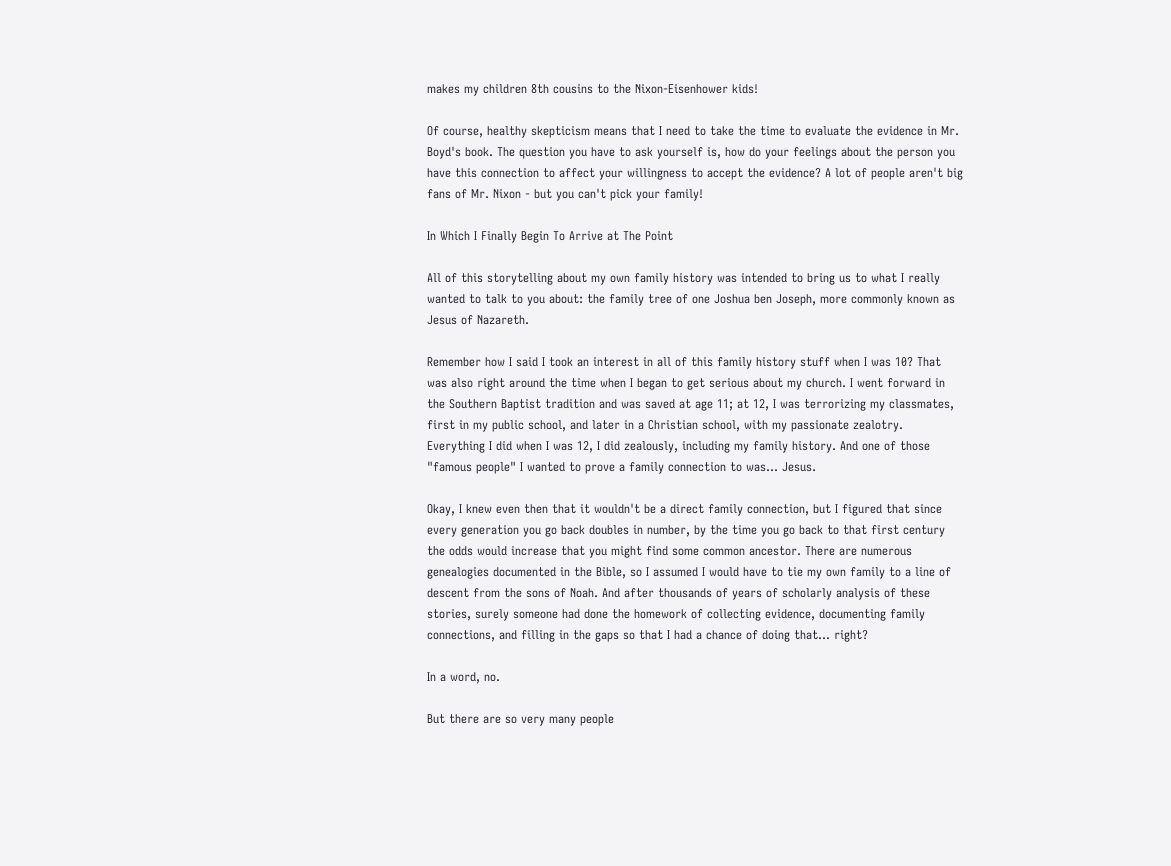makes my children 8th cousins to the Nixon-Eisenhower kids!

Of course, healthy skepticism means that I need to take the time to evaluate the evidence in Mr. Boyd's book. The question you have to ask yourself is, how do your feelings about the person you have this connection to affect your willingness to accept the evidence? A lot of people aren't big fans of Mr. Nixon - but you can't pick your family!

In Which I Finally Begin To Arrive at The Point

All of this storytelling about my own family history was intended to bring us to what I really wanted to talk to you about: the family tree of one Joshua ben Joseph, more commonly known as Jesus of Nazareth.

Remember how I said I took an interest in all of this family history stuff when I was 10? That was also right around the time when I began to get serious about my church. I went forward in the Southern Baptist tradition and was saved at age 11; at 12, I was terrorizing my classmates, first in my public school, and later in a Christian school, with my passionate zealotry. Everything I did when I was 12, I did zealously, including my family history. And one of those "famous people" I wanted to prove a family connection to was... Jesus.

Okay, I knew even then that it wouldn't be a direct family connection, but I figured that since every generation you go back doubles in number, by the time you go back to that first century the odds would increase that you might find some common ancestor. There are numerous genealogies documented in the Bible, so I assumed I would have to tie my own family to a line of descent from the sons of Noah. And after thousands of years of scholarly analysis of these stories, surely someone had done the homework of collecting evidence, documenting family connections, and filling in the gaps so that I had a chance of doing that... right?

In a word, no.

But there are so very many people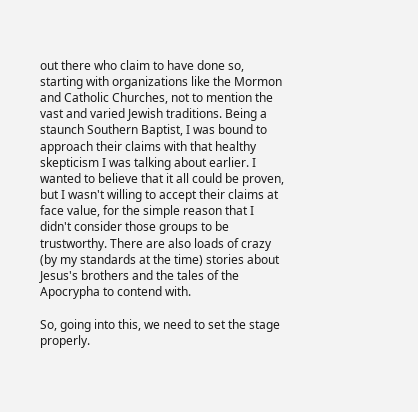out there who claim to have done so, starting with organizations like the Mormon and Catholic Churches, not to mention the vast and varied Jewish traditions. Being a staunch Southern Baptist, I was bound to approach their claims with that healthy skepticism I was talking about earlier. I wanted to believe that it all could be proven, but I wasn't willing to accept their claims at face value, for the simple reason that I didn't consider those groups to be trustworthy. There are also loads of crazy (by my standards at the time) stories about Jesus's brothers and the tales of the Apocrypha to contend with.

So, going into this, we need to set the stage properly.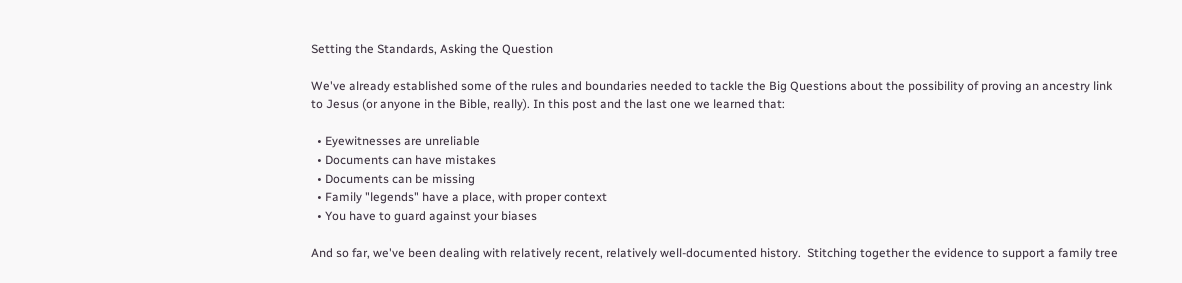Setting the Standards, Asking the Question

We've already established some of the rules and boundaries needed to tackle the Big Questions about the possibility of proving an ancestry link to Jesus (or anyone in the Bible, really). In this post and the last one we learned that:

  • Eyewitnesses are unreliable
  • Documents can have mistakes
  • Documents can be missing
  • Family "legends" have a place, with proper context
  • You have to guard against your biases

And so far, we've been dealing with relatively recent, relatively well-documented history.  Stitching together the evidence to support a family tree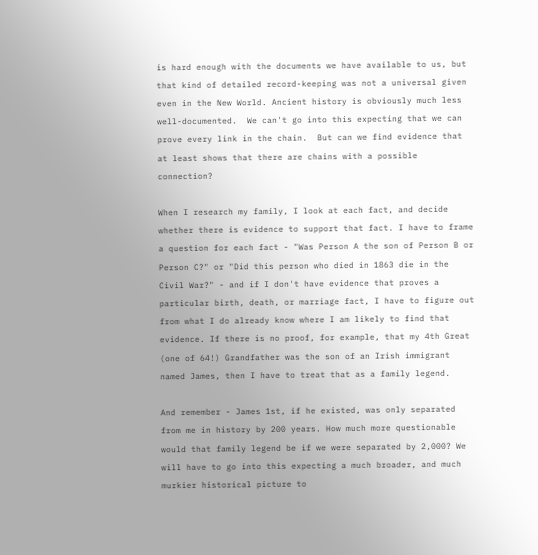is hard enough with the documents we have available to us, but that kind of detailed record-keeping was not a universal given even in the New World. Ancient history is obviously much less well-documented.  We can't go into this expecting that we can prove every link in the chain.  But can we find evidence that at least shows that there are chains with a possible connection?

When I research my family, I look at each fact, and decide whether there is evidence to support that fact. I have to frame a question for each fact - "Was Person A the son of Person B or Person C?" or "Did this person who died in 1863 die in the Civil War?" - and if I don't have evidence that proves a particular birth, death, or marriage fact, I have to figure out from what I do already know where I am likely to find that evidence. If there is no proof, for example, that my 4th Great (one of 64!) Grandfather was the son of an Irish immigrant named James, then I have to treat that as a family legend.

And remember - James 1st, if he existed, was only separated from me in history by 200 years. How much more questionable would that family legend be if we were separated by 2,000? We will have to go into this expecting a much broader, and much murkier historical picture to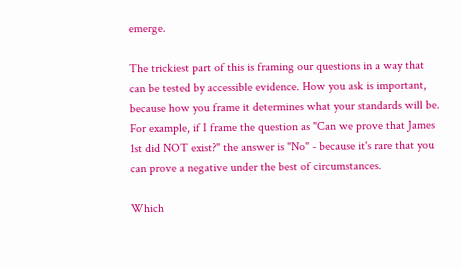emerge.

The trickiest part of this is framing our questions in a way that can be tested by accessible evidence. How you ask is important, because how you frame it determines what your standards will be. For example, if I frame the question as "Can we prove that James 1st did NOT exist?" the answer is "No" - because it's rare that you can prove a negative under the best of circumstances.

Which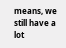means, we still have a lot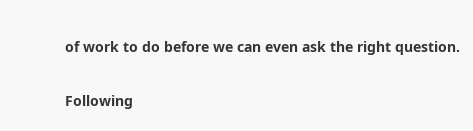of work to do before we can even ask the right question.

Following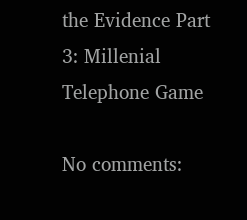the Evidence Part 3: Millenial Telephone Game

No comments: